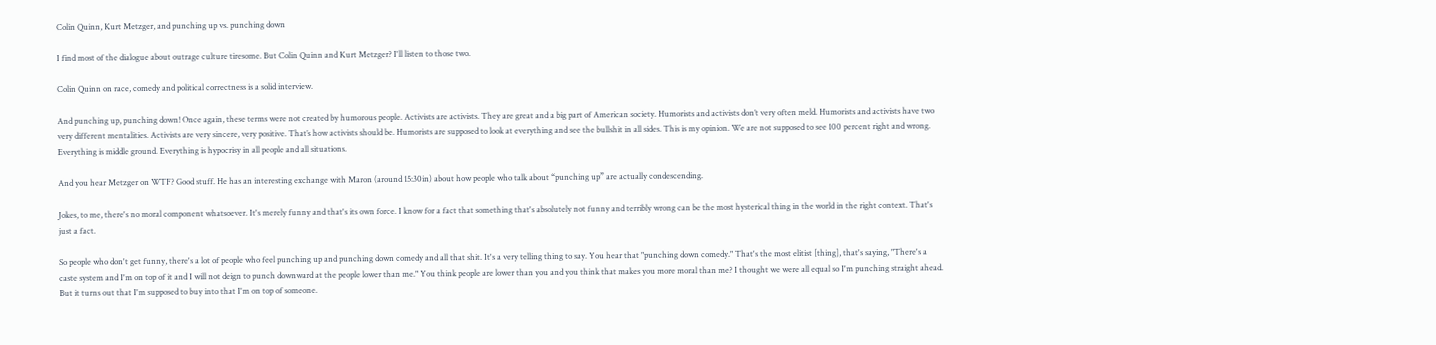Colin Quinn, Kurt Metzger, and punching up vs. punching down

I find most of the dialogue about outrage culture tiresome. But Colin Quinn and Kurt Metzger? I'll listen to those two.

Colin Quinn on race, comedy and political correctness is a solid interview.

And punching up, punching down! Once again, these terms were not created by humorous people. Activists are activists. They are great and a big part of American society. Humorists and activists don’t very often meld. Humorists and activists have two very different mentalities. Activists are very sincere, very positive. That’s how activists should be. Humorists are supposed to look at everything and see the bullshit in all sides. This is my opinion. We are not supposed to see 100 percent right and wrong. Everything is middle ground. Everything is hypocrisy in all people and all situations.

And you hear Metzger on WTF? Good stuff. He has an interesting exchange with Maron (around 15:30in) about how people who talk about “punching up” are actually condescending.

Jokes, to me, there's no moral component whatsoever. It's merely funny and that's its own force. I know for a fact that something that's absolutely not funny and terribly wrong can be the most hysterical thing in the world in the right context. That's just a fact.

So people who don't get funny, there's a lot of people who feel punching up and punching down comedy and all that shit. It's a very telling thing to say. You hear that "punching down comedy." That's the most elitist [thing], that's saying, "There's a caste system and I'm on top of it and I will not deign to punch downward at the people lower than me." You think people are lower than you and you think that makes you more moral than me? I thought we were all equal so I'm punching straight ahead. But it turns out that I'm supposed to buy into that I'm on top of someone.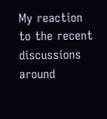My reaction to the recent discussions around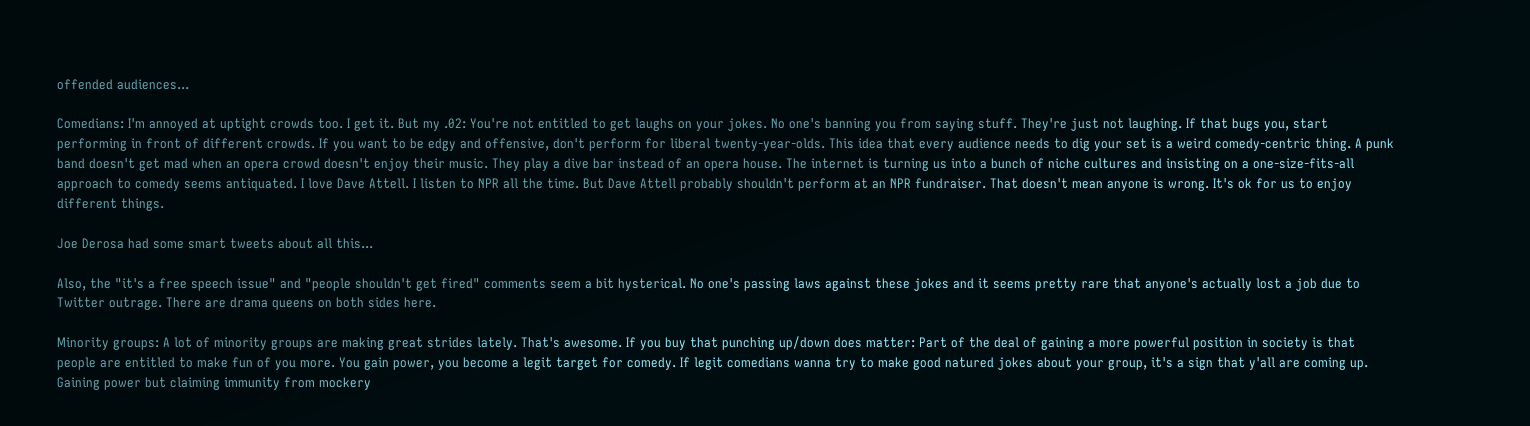offended audiences...

Comedians: I'm annoyed at uptight crowds too. I get it. But my .02: You're not entitled to get laughs on your jokes. No one's banning you from saying stuff. They're just not laughing. If that bugs you, start performing in front of different crowds. If you want to be edgy and offensive, don't perform for liberal twenty-year-olds. This idea that every audience needs to dig your set is a weird comedy-centric thing. A punk band doesn't get mad when an opera crowd doesn't enjoy their music. They play a dive bar instead of an opera house. The internet is turning us into a bunch of niche cultures and insisting on a one-size-fits-all approach to comedy seems antiquated. I love Dave Attell. I listen to NPR all the time. But Dave Attell probably shouldn't perform at an NPR fundraiser. That doesn't mean anyone is wrong. It's ok for us to enjoy different things.

Joe Derosa had some smart tweets about all this...

Also, the "it's a free speech issue" and "people shouldn't get fired" comments seem a bit hysterical. No one's passing laws against these jokes and it seems pretty rare that anyone's actually lost a job due to Twitter outrage. There are drama queens on both sides here.

Minority groups: A lot of minority groups are making great strides lately. That's awesome. If you buy that punching up/down does matter: Part of the deal of gaining a more powerful position in society is that people are entitled to make fun of you more. You gain power, you become a legit target for comedy. If legit comedians wanna try to make good natured jokes about your group, it's a sign that y'all are coming up. Gaining power but claiming immunity from mockery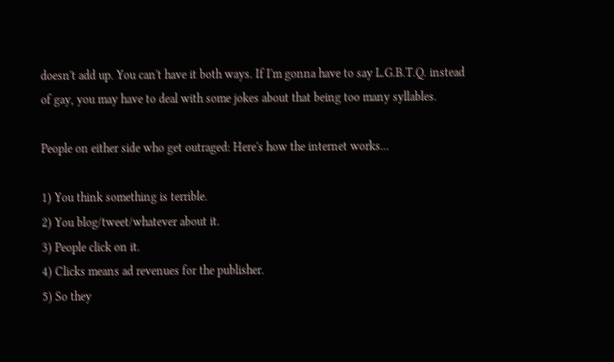doesn't add up. You can't have it both ways. If I'm gonna have to say L.G.B.T.Q. instead of gay, you may have to deal with some jokes about that being too many syllables.

People on either side who get outraged: Here's how the internet works...

1) You think something is terrible.
2) You blog/tweet/whatever about it.
3) People click on it.
4) Clicks means ad revenues for the publisher.
5) So they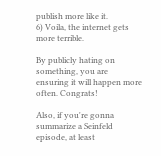publish more like it.
6) Voila, the internet gets more terrible.

By publicly hating on something, you are ensuring it will happen more often. Congrats!

Also, if you're gonna summarize a Seinfeld episode, at least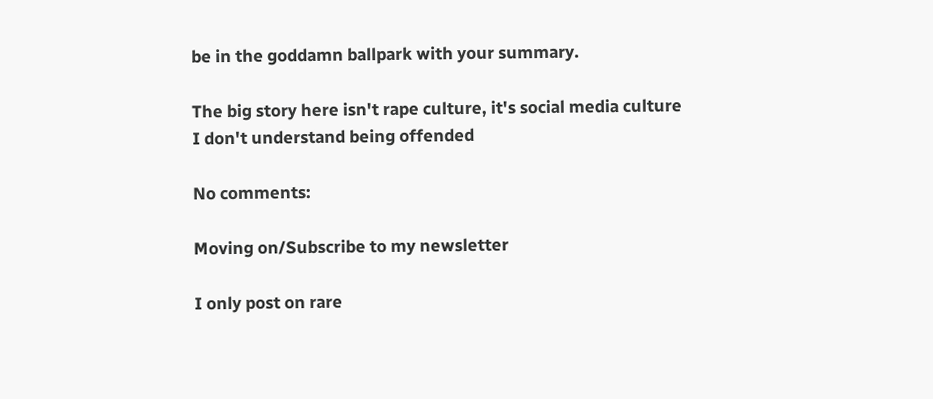be in the goddamn ballpark with your summary.

The big story here isn't rape culture, it's social media culture
I don't understand being offended

No comments:

Moving on/Subscribe to my newsletter

I only post on rare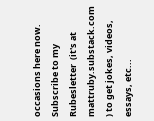occasions here now. Subscribe to my Rubesletter  (it's at  mattruby.substack.com ) to get jokes, videos, essays, etc...